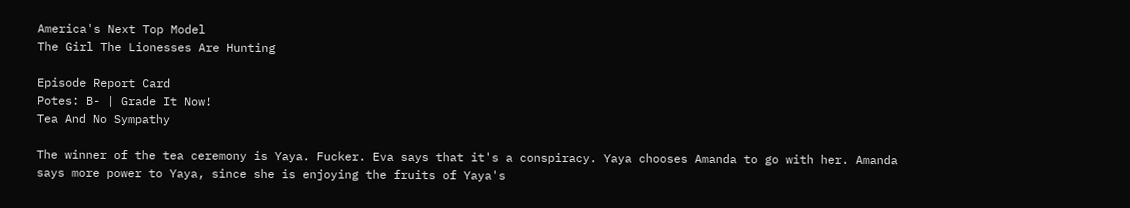America's Next Top Model
The Girl The Lionesses Are Hunting

Episode Report Card
Potes: B- | Grade It Now!
Tea And No Sympathy

The winner of the tea ceremony is Yaya. Fucker. Eva says that it's a conspiracy. Yaya chooses Amanda to go with her. Amanda says more power to Yaya, since she is enjoying the fruits of Yaya's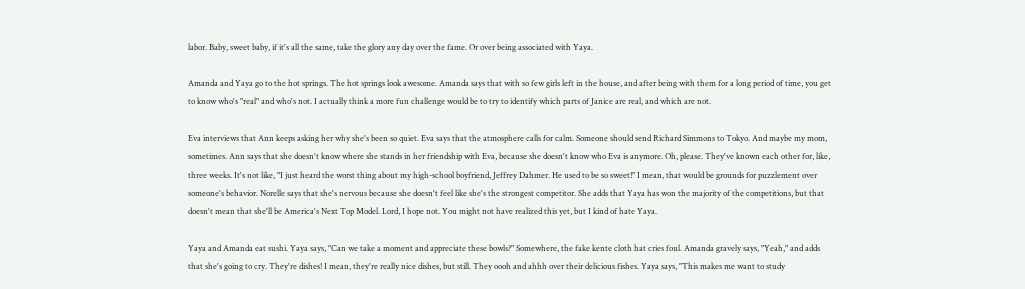labor. Baby, sweet baby, if it's all the same, take the glory any day over the fame. Or over being associated with Yaya.

Amanda and Yaya go to the hot springs. The hot springs look awesome. Amanda says that with so few girls left in the house, and after being with them for a long period of time, you get to know who's "real" and who's not. I actually think a more fun challenge would be to try to identify which parts of Janice are real, and which are not.

Eva interviews that Ann keeps asking her why she's been so quiet. Eva says that the atmosphere calls for calm. Someone should send Richard Simmons to Tokyo. And maybe my mom, sometimes. Ann says that she doesn't know where she stands in her friendship with Eva, because she doesn't know who Eva is anymore. Oh, please. They've known each other for, like, three weeks. It's not like, "I just heard the worst thing about my high-school boyfriend, Jeffrey Dahmer. He used to be so sweet!" I mean, that would be grounds for puzzlement over someone's behavior. Norelle says that she's nervous because she doesn't feel like she's the strongest competitor. She adds that Yaya has won the majority of the competitions, but that doesn't mean that she'll be America's Next Top Model. Lord, I hope not. You might not have realized this yet, but I kind of hate Yaya.

Yaya and Amanda eat sushi. Yaya says, "Can we take a moment and appreciate these bowls?" Somewhere, the fake kente cloth hat cries foul. Amanda gravely says, "Yeah," and adds that she's going to cry. They're dishes! I mean, they're really nice dishes, but still. They oooh and ahhh over their delicious fishes. Yaya says, "This makes me want to study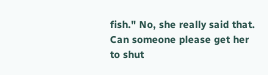fish." No, she really said that. Can someone please get her to shut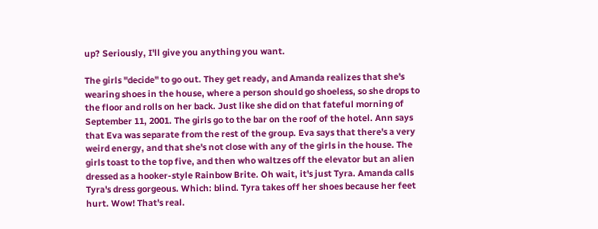up? Seriously, I'll give you anything you want.

The girls "decide" to go out. They get ready, and Amanda realizes that she's wearing shoes in the house, where a person should go shoeless, so she drops to the floor and rolls on her back. Just like she did on that fateful morning of September 11, 2001. The girls go to the bar on the roof of the hotel. Ann says that Eva was separate from the rest of the group. Eva says that there's a very weird energy, and that she's not close with any of the girls in the house. The girls toast to the top five, and then who waltzes off the elevator but an alien dressed as a hooker-style Rainbow Brite. Oh wait, it's just Tyra. Amanda calls Tyra's dress gorgeous. Which: blind. Tyra takes off her shoes because her feet hurt. Wow! That's real.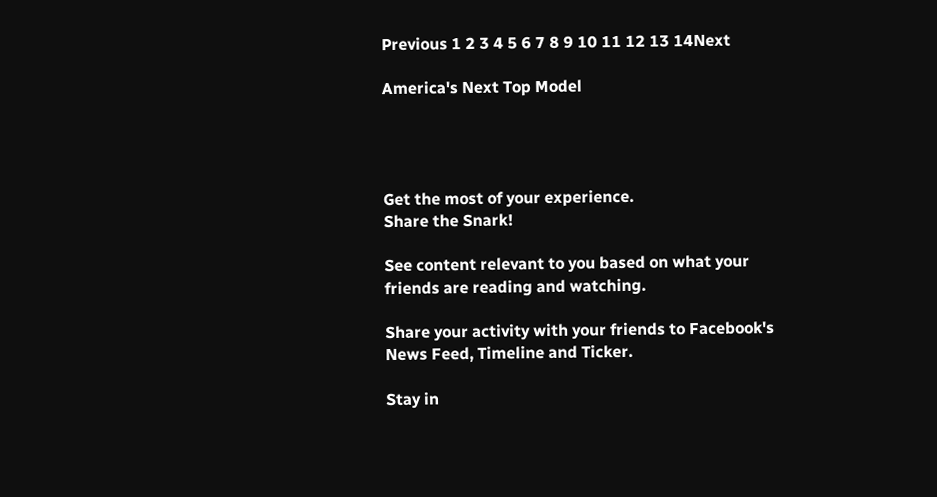Previous 1 2 3 4 5 6 7 8 9 10 11 12 13 14Next

America's Next Top Model




Get the most of your experience.
Share the Snark!

See content relevant to you based on what your friends are reading and watching.

Share your activity with your friends to Facebook's News Feed, Timeline and Ticker.

Stay in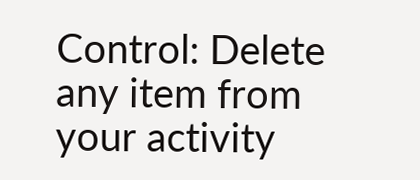Control: Delete any item from your activity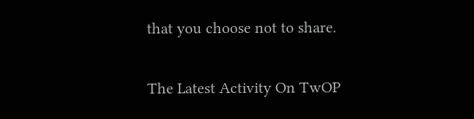that you choose not to share.

The Latest Activity On TwOP